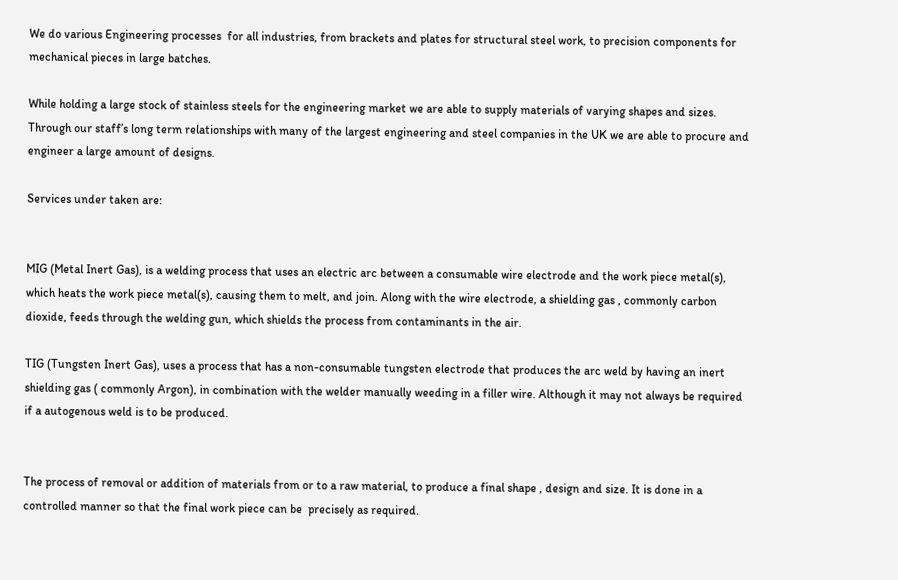We do various Engineering processes  for all industries, from brackets and plates for structural steel work, to precision components for mechanical pieces in large batches.

While holding a large stock of stainless steels for the engineering market we are able to supply materials of varying shapes and sizes. Through our staff’s long term relationships with many of the largest engineering and steel companies in the UK we are able to procure and engineer a large amount of designs.

Services under taken are:


MIG (Metal Inert Gas), is a welding process that uses an electric arc between a consumable wire electrode and the work piece metal(s), which heats the work piece metal(s), causing them to melt, and join. Along with the wire electrode, a shielding gas , commonly carbon dioxide, feeds through the welding gun, which shields the process from contaminants in the air.

TIG (Tungsten Inert Gas), uses a process that has a non-consumable tungsten electrode that produces the arc weld by having an inert shielding gas ( commonly Argon), in combination with the welder manually weeding in a filler wire. Although it may not always be required if a autogenous weld is to be produced.


The process of removal or addition of materials from or to a raw material, to produce a final shape , design and size. It is done in a controlled manner so that the final work piece can be  precisely as required.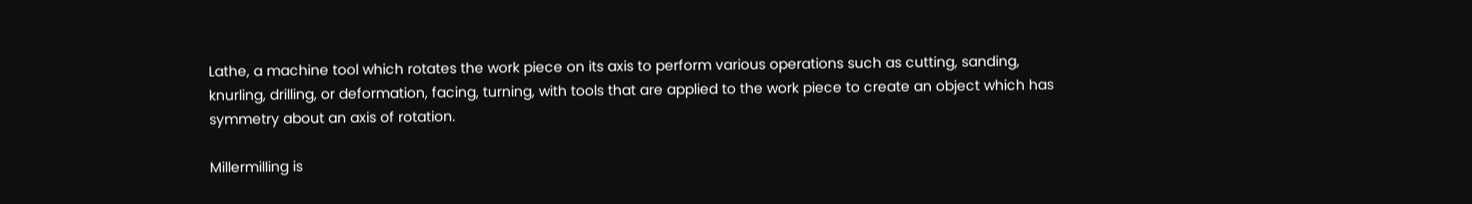Lathe, a machine tool which rotates the work piece on its axis to perform various operations such as cutting, sanding, knurling, drilling, or deformation, facing, turning, with tools that are applied to the work piece to create an object which has symmetry about an axis of rotation.

Millermilling is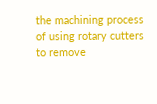the machining process of using rotary cutters to remove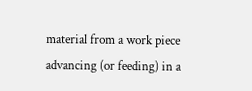material from a work piece advancing (or feeding) in a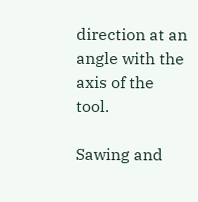direction at an angle with the axis of the tool.

Sawing and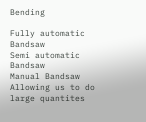Bending

Fully automatic Bandsaw
Semi automatic Bandsaw
Manual Bandsaw
Allowing us to do large quantites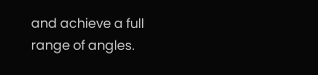and achieve a full range of angles.